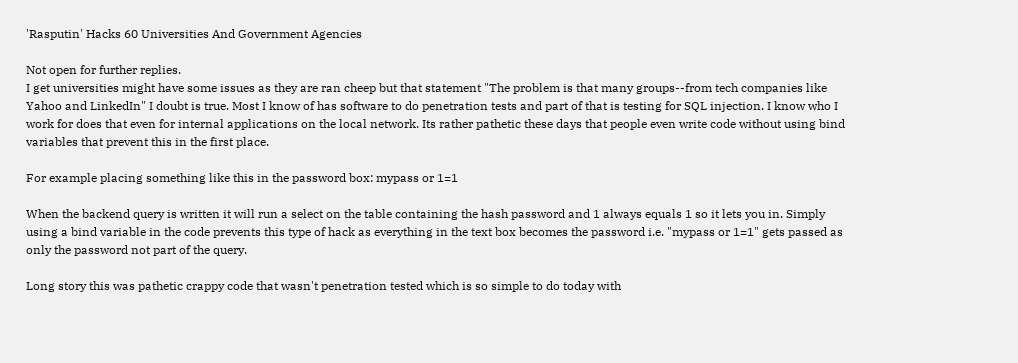'Rasputin' Hacks 60 Universities And Government Agencies

Not open for further replies.
I get universities might have some issues as they are ran cheep but that statement "The problem is that many groups--from tech companies like Yahoo and LinkedIn" I doubt is true. Most I know of has software to do penetration tests and part of that is testing for SQL injection. I know who I work for does that even for internal applications on the local network. Its rather pathetic these days that people even write code without using bind variables that prevent this in the first place.

For example placing something like this in the password box: mypass or 1=1

When the backend query is written it will run a select on the table containing the hash password and 1 always equals 1 so it lets you in. Simply using a bind variable in the code prevents this type of hack as everything in the text box becomes the password i.e. "mypass or 1=1" gets passed as only the password not part of the query.

Long story this was pathetic crappy code that wasn't penetration tested which is so simple to do today with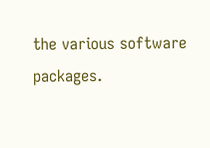the various software packages.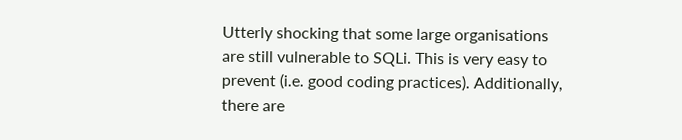Utterly shocking that some large organisations are still vulnerable to SQLi. This is very easy to prevent (i.e. good coding practices). Additionally, there are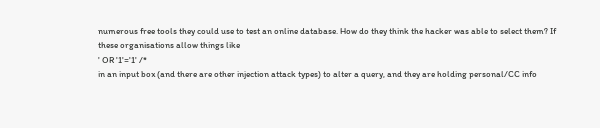numerous free tools they could use to test an online database. How do they think the hacker was able to select them? If these organisations allow things like
' OR '1'='1' /*
in an input box (and there are other injection attack types) to alter a query, and they are holding personal/CC info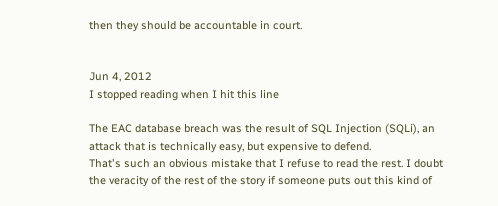then they should be accountable in court.


Jun 4, 2012
I stopped reading when I hit this line

The EAC database breach was the result of SQL Injection (SQLi), an attack that is technically easy, but expensive to defend.
That's such an obvious mistake that I refuse to read the rest. I doubt the veracity of the rest of the story if someone puts out this kind of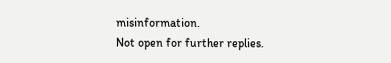misinformation.
Not open for further replies.